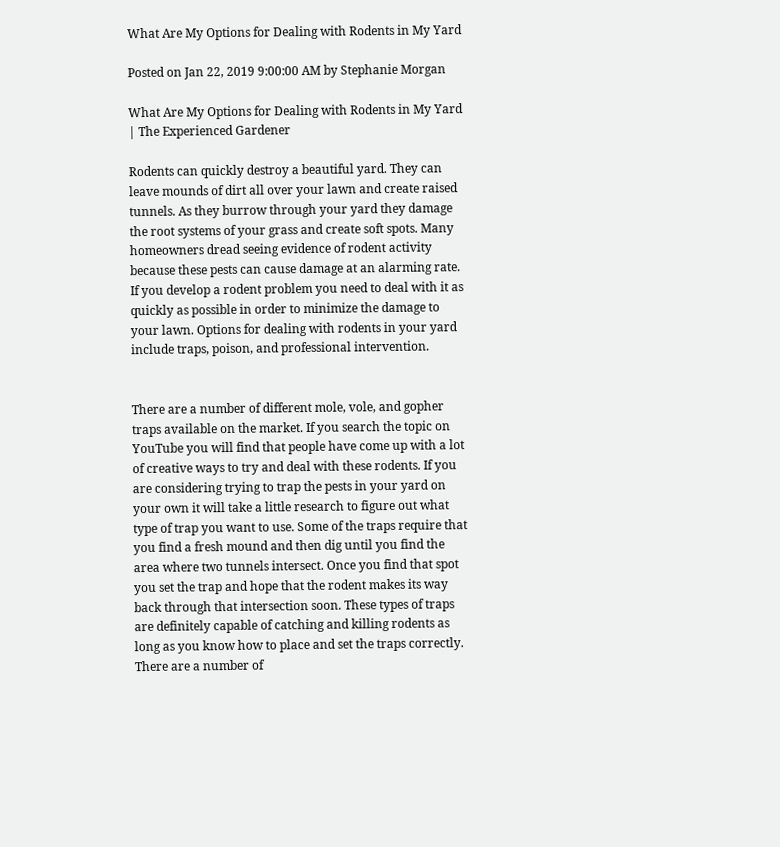What Are My Options for Dealing with Rodents in My Yard

Posted on Jan 22, 2019 9:00:00 AM by Stephanie Morgan

What Are My Options for Dealing with Rodents in My Yard | The Experienced Gardener

Rodents can quickly destroy a beautiful yard. They can leave mounds of dirt all over your lawn and create raised tunnels. As they burrow through your yard they damage the root systems of your grass and create soft spots. Many homeowners dread seeing evidence of rodent activity because these pests can cause damage at an alarming rate. If you develop a rodent problem you need to deal with it as quickly as possible in order to minimize the damage to your lawn. Options for dealing with rodents in your yard include traps, poison, and professional intervention.


There are a number of different mole, vole, and gopher traps available on the market. If you search the topic on YouTube you will find that people have come up with a lot of creative ways to try and deal with these rodents. If you are considering trying to trap the pests in your yard on your own it will take a little research to figure out what type of trap you want to use. Some of the traps require that you find a fresh mound and then dig until you find the area where two tunnels intersect. Once you find that spot you set the trap and hope that the rodent makes its way back through that intersection soon. These types of traps are definitely capable of catching and killing rodents as long as you know how to place and set the traps correctly. There are a number of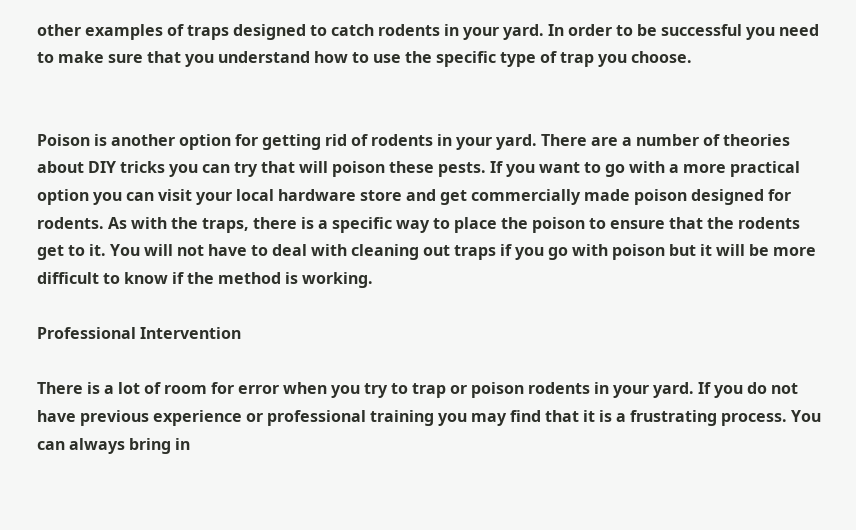other examples of traps designed to catch rodents in your yard. In order to be successful you need to make sure that you understand how to use the specific type of trap you choose.


Poison is another option for getting rid of rodents in your yard. There are a number of theories about DIY tricks you can try that will poison these pests. If you want to go with a more practical option you can visit your local hardware store and get commercially made poison designed for rodents. As with the traps, there is a specific way to place the poison to ensure that the rodents get to it. You will not have to deal with cleaning out traps if you go with poison but it will be more difficult to know if the method is working.

Professional Intervention

There is a lot of room for error when you try to trap or poison rodents in your yard. If you do not have previous experience or professional training you may find that it is a frustrating process. You can always bring in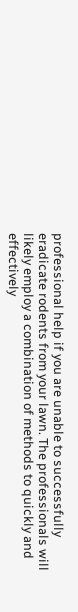professional help if you are unable to successfully eradicate rodents from your lawn. The professionals will likely employ a combination of methods to quickly and effectively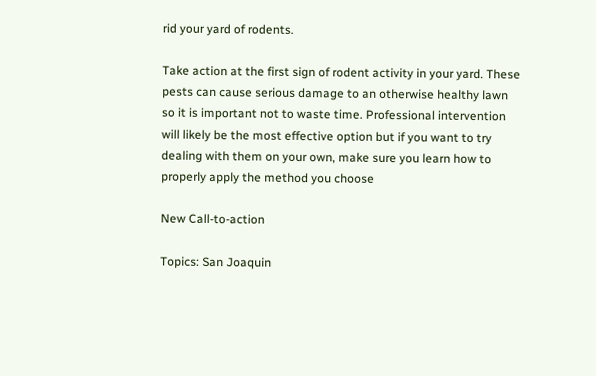rid your yard of rodents.

Take action at the first sign of rodent activity in your yard. These pests can cause serious damage to an otherwise healthy lawn so it is important not to waste time. Professional intervention will likely be the most effective option but if you want to try dealing with them on your own, make sure you learn how to properly apply the method you choose

New Call-to-action

Topics: San Joaquin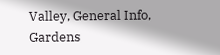Valley, General Info, Gardens